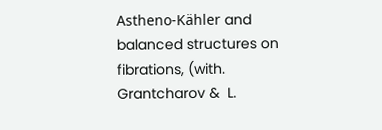Astheno-Kähler and balanced structures on fibrations, (with. Grantcharov &  L.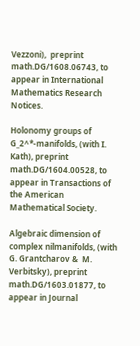Vezzoni),  preprint  math.DG/1608.06743, to appear in International Mathematics Research Notices.

Holonomy groups of  G_2^*-manifolds, (with I. Kath), preprint math.DG/1604.00528, to appear in Transactions of the American Mathematical Society.

Algebraic dimension of complex nilmanifolds, (with G. Grantcharov &  M. Verbitsky), preprint math.DG/1603.01877, to appear in Journal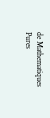de Mathematiques Pures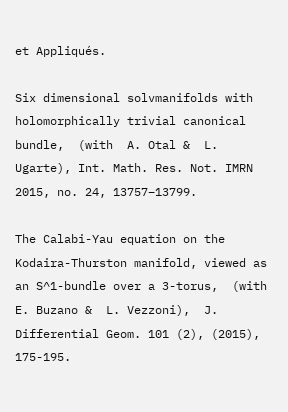et Appliqués.

Six dimensional solvmanifolds with holomorphically trivial canonical bundle,  (with  A. Otal &  L. Ugarte), Int. Math. Res. Not. IMRN 2015, no. 24, 13757–13799.

The Calabi-Yau equation on the Kodaira-Thurston manifold, viewed as an S^1-bundle over a 3-torus,  (with E. Buzano &  L. Vezzoni),  J.  Differential Geom. 101 (2), (2015), 175-195.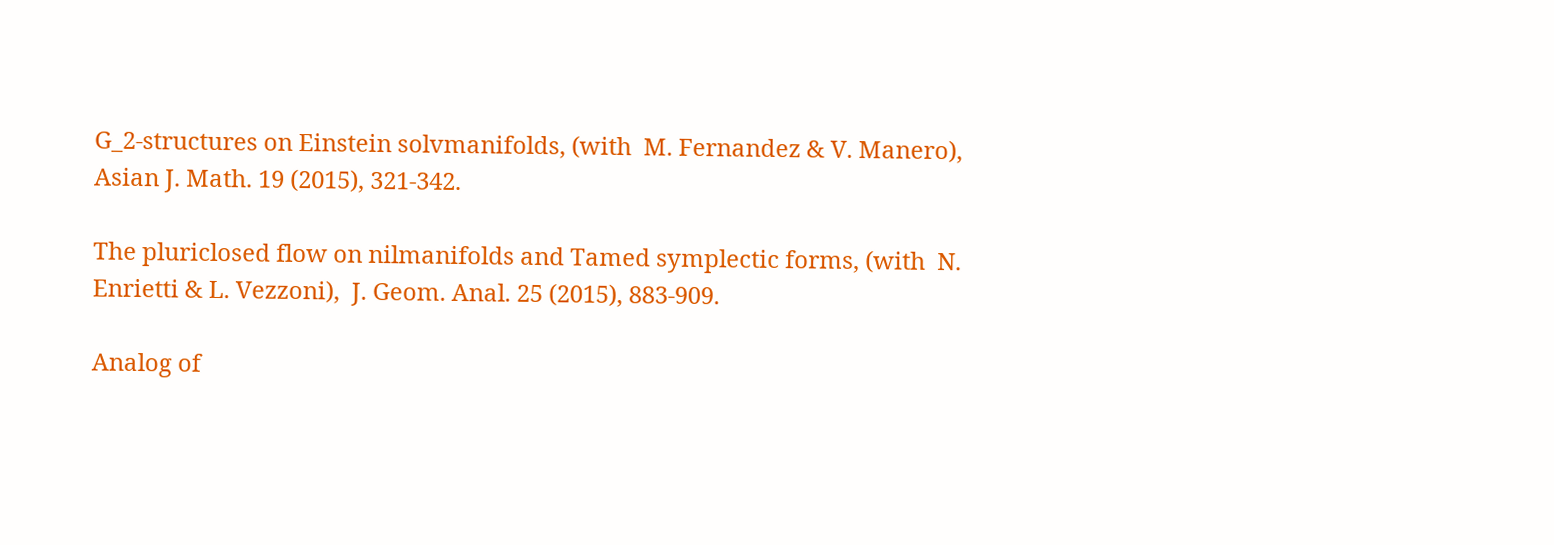G_2-structures on Einstein solvmanifolds, (with  M. Fernandez & V. Manero),  Asian J. Math. 19 (2015), 321-342.

The pluriclosed flow on nilmanifolds and Tamed symplectic forms, (with  N. Enrietti & L. Vezzoni),  J. Geom. Anal. 25 (2015), 883-909.

Analog of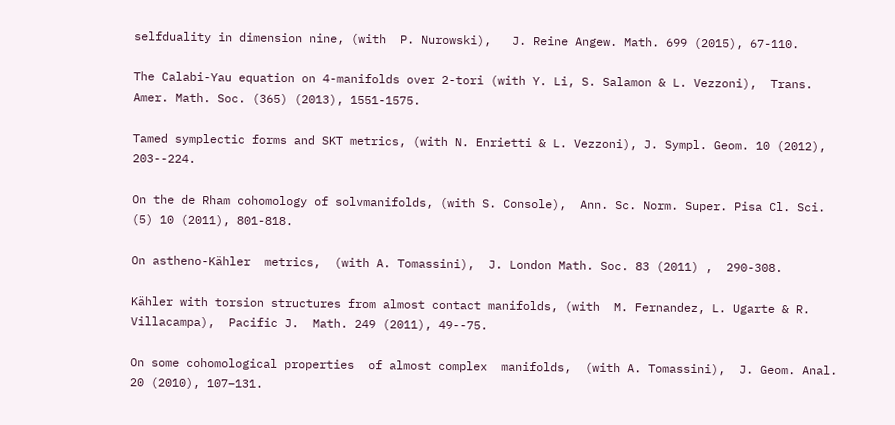selfduality in dimension nine, (with  P. Nurowski),   J. Reine Angew. Math. 699 (2015), 67-110.

The Calabi-Yau equation on 4-manifolds over 2-tori (with Y. Li, S. Salamon & L. Vezzoni),  Trans. Amer. Math. Soc. (365) (2013), 1551-1575.

Tamed symplectic forms and SKT metrics, (with N. Enrietti & L. Vezzoni), J. Sympl. Geom. 10 (2012), 203--224.

On the de Rham cohomology of solvmanifolds, (with S. Console),  Ann. Sc. Norm. Super. Pisa Cl. Sci. (5) 10 (2011), 801-818.

On astheno-Kähler  metrics,  (with A. Tomassini),  J. London Math. Soc. 83 (2011) ,  290-308.

Kähler with torsion structures from almost contact manifolds, (with  M. Fernandez, L. Ugarte & R. Villacampa),  Pacific J.  Math. 249 (2011), 49--75.

On some cohomological properties  of almost complex  manifolds,  (with A. Tomassini),  J. Geom. Anal. 20 (2010), 107–131.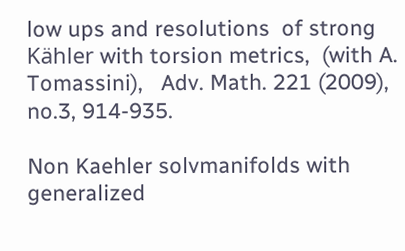low ups and resolutions  of strong Kähler with torsion metrics,  (with A. Tomassini),   Adv. Math. 221 (2009), no.3, 914-935.

Non Kaehler solvmanifolds with generalized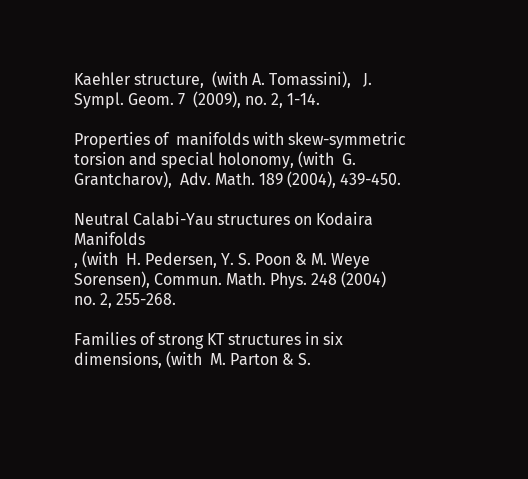Kaehler structure,  (with A. Tomassini),   J. Sympl. Geom. 7  (2009), no. 2, 1-14.

Properties of  manifolds with skew-symmetric torsion and special holonomy, (with  G. Grantcharov),  Adv. Math. 189 (2004), 439-450.

Neutral Calabi-Yau structures on Kodaira Manifolds
, (with  H. Pedersen, Y. S. Poon & M. Weye Sorensen), Commun. Math. Phys. 248 (2004) no. 2, 255-268.

Families of strong KT structures in six dimensions, (with  M. Parton & S.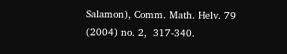Salamon), Comm. Math. Helv. 79 (2004) no. 2,  317-340.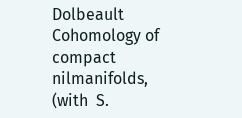Dolbeault Cohomology of compact nilmanifolds, (with  S.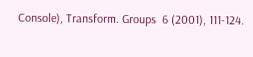Console), Transform. Groups  6 (2001), 111-124.